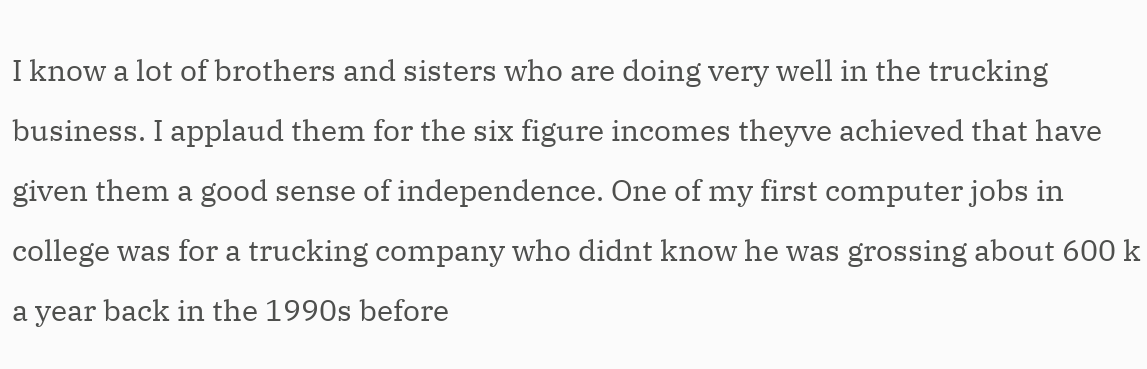I know a lot of brothers and sisters who are doing very well in the trucking business. I applaud them for the six figure incomes theyve achieved that have given them a good sense of independence. One of my first computer jobs in college was for a trucking company who didnt know he was grossing about 600 k a year back in the 1990s before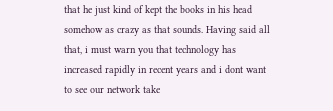that he just kind of kept the books in his head somehow as crazy as that sounds. Having said all that, i must warn you that technology has increased rapidly in recent years and i dont want to see our network take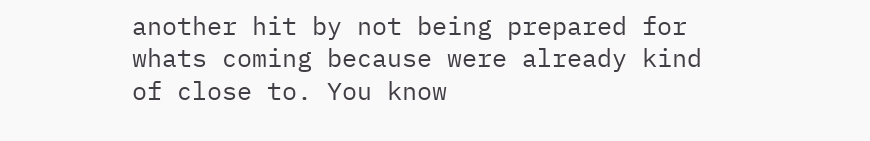another hit by not being prepared for whats coming because were already kind of close to. You know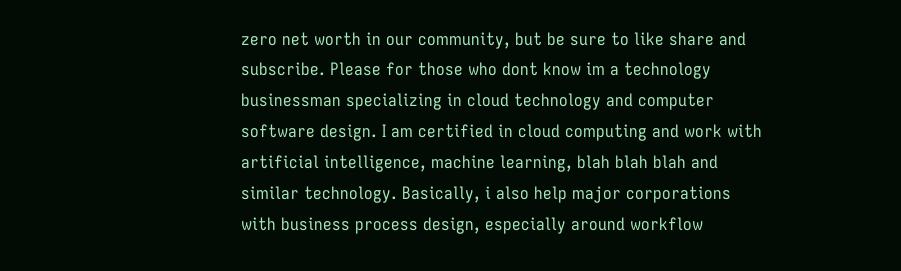zero net worth in our community, but be sure to like share and subscribe. Please for those who dont know im a technology businessman specializing in cloud technology and computer software design. I am certified in cloud computing and work with artificial intelligence, machine learning, blah blah blah and similar technology. Basically, i also help major corporations with business process design, especially around workflow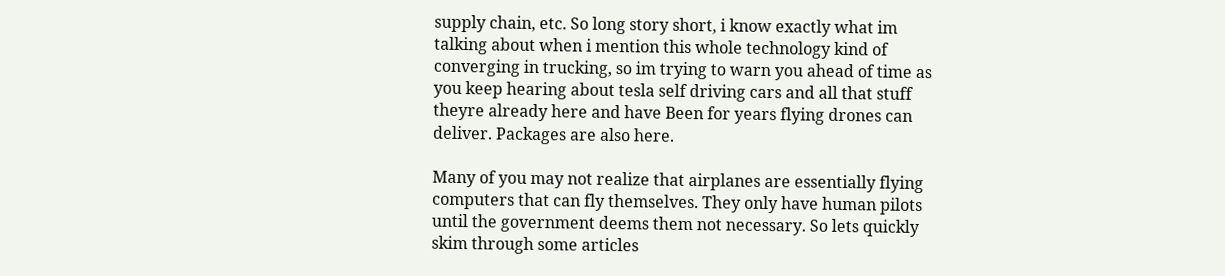supply chain, etc. So long story short, i know exactly what im talking about when i mention this whole technology kind of converging in trucking, so im trying to warn you ahead of time as you keep hearing about tesla self driving cars and all that stuff theyre already here and have Been for years flying drones can deliver. Packages are also here.

Many of you may not realize that airplanes are essentially flying computers that can fly themselves. They only have human pilots until the government deems them not necessary. So lets quickly skim through some articles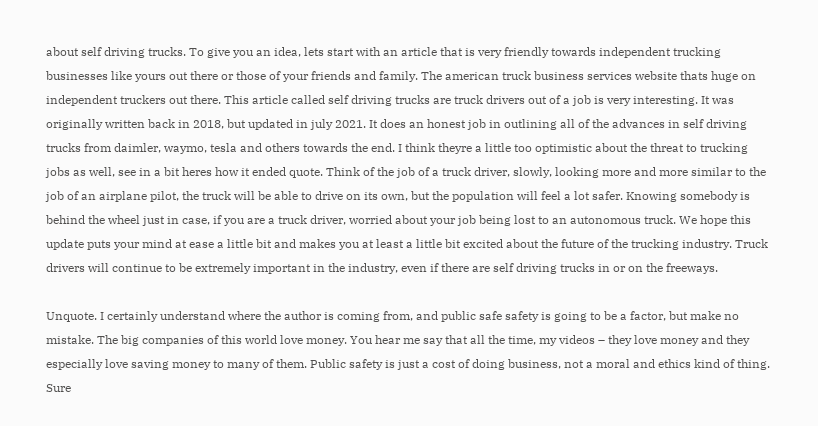about self driving trucks. To give you an idea, lets start with an article that is very friendly towards independent trucking businesses like yours out there or those of your friends and family. The american truck business services website thats huge on independent truckers out there. This article called self driving trucks are truck drivers out of a job is very interesting. It was originally written back in 2018, but updated in july 2021. It does an honest job in outlining all of the advances in self driving trucks from daimler, waymo, tesla and others towards the end. I think theyre a little too optimistic about the threat to trucking jobs as well, see in a bit heres how it ended quote. Think of the job of a truck driver, slowly, looking more and more similar to the job of an airplane pilot, the truck will be able to drive on its own, but the population will feel a lot safer. Knowing somebody is behind the wheel just in case, if you are a truck driver, worried about your job being lost to an autonomous truck. We hope this update puts your mind at ease a little bit and makes you at least a little bit excited about the future of the trucking industry. Truck drivers will continue to be extremely important in the industry, even if there are self driving trucks in or on the freeways.

Unquote. I certainly understand where the author is coming from, and public safe safety is going to be a factor, but make no mistake. The big companies of this world love money. You hear me say that all the time, my videos – they love money and they especially love saving money to many of them. Public safety is just a cost of doing business, not a moral and ethics kind of thing. Sure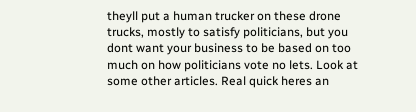theyll put a human trucker on these drone trucks, mostly to satisfy politicians, but you dont want your business to be based on too much on how politicians vote no lets. Look at some other articles. Real quick heres an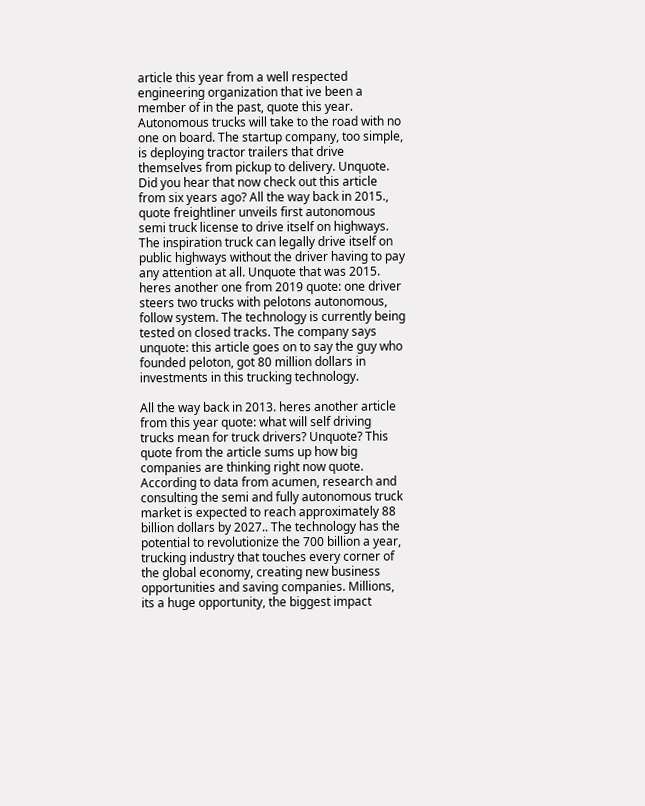article this year from a well respected engineering organization that ive been a member of in the past, quote this year. Autonomous trucks will take to the road with no one on board. The startup company, too simple, is deploying tractor trailers that drive themselves from pickup to delivery. Unquote. Did you hear that now check out this article from six years ago? All the way back in 2015., quote freightliner unveils first autonomous semi truck license to drive itself on highways. The inspiration truck can legally drive itself on public highways without the driver having to pay any attention at all. Unquote that was 2015. heres another one from 2019 quote: one driver steers two trucks with pelotons autonomous, follow system. The technology is currently being tested on closed tracks. The company says unquote: this article goes on to say the guy who founded peloton, got 80 million dollars in investments in this trucking technology.

All the way back in 2013. heres another article from this year quote: what will self driving trucks mean for truck drivers? Unquote? This quote from the article sums up how big companies are thinking right now quote. According to data from acumen, research and consulting the semi and fully autonomous truck market is expected to reach approximately 88 billion dollars by 2027.. The technology has the potential to revolutionize the 700 billion a year, trucking industry that touches every corner of the global economy, creating new business opportunities and saving companies. Millions, its a huge opportunity, the biggest impact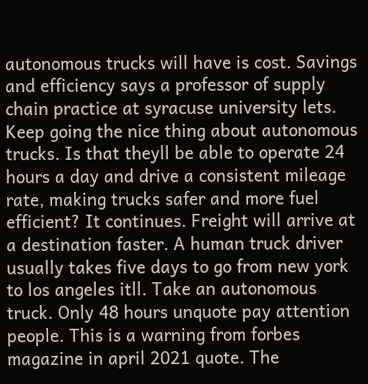autonomous trucks will have is cost. Savings and efficiency says a professor of supply chain practice at syracuse university lets. Keep going the nice thing about autonomous trucks. Is that theyll be able to operate 24 hours a day and drive a consistent mileage rate, making trucks safer and more fuel efficient? It continues. Freight will arrive at a destination faster. A human truck driver usually takes five days to go from new york to los angeles itll. Take an autonomous truck. Only 48 hours unquote pay attention people. This is a warning from forbes magazine in april 2021 quote. The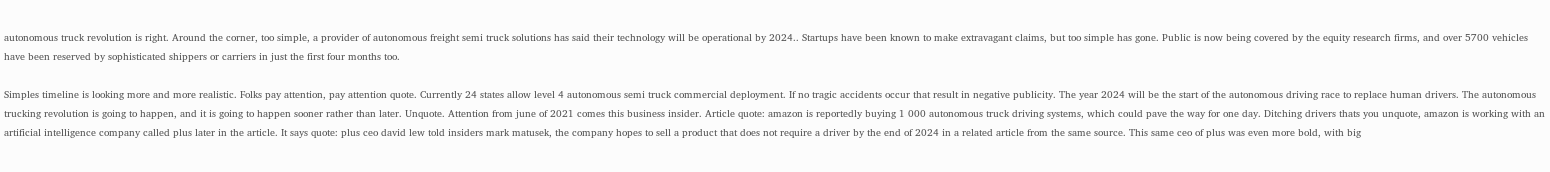autonomous truck revolution is right. Around the corner, too simple, a provider of autonomous freight semi truck solutions has said their technology will be operational by 2024.. Startups have been known to make extravagant claims, but too simple has gone. Public is now being covered by the equity research firms, and over 5700 vehicles have been reserved by sophisticated shippers or carriers in just the first four months too.

Simples timeline is looking more and more realistic. Folks pay attention, pay attention quote. Currently 24 states allow level 4 autonomous semi truck commercial deployment. If no tragic accidents occur that result in negative publicity. The year 2024 will be the start of the autonomous driving race to replace human drivers. The autonomous trucking revolution is going to happen, and it is going to happen sooner rather than later. Unquote. Attention from june of 2021 comes this business insider. Article quote: amazon is reportedly buying 1 000 autonomous truck driving systems, which could pave the way for one day. Ditching drivers thats you unquote, amazon is working with an artificial intelligence company called plus later in the article. It says quote: plus ceo david lew told insiders mark matusek, the company hopes to sell a product that does not require a driver by the end of 2024 in a related article from the same source. This same ceo of plus was even more bold, with big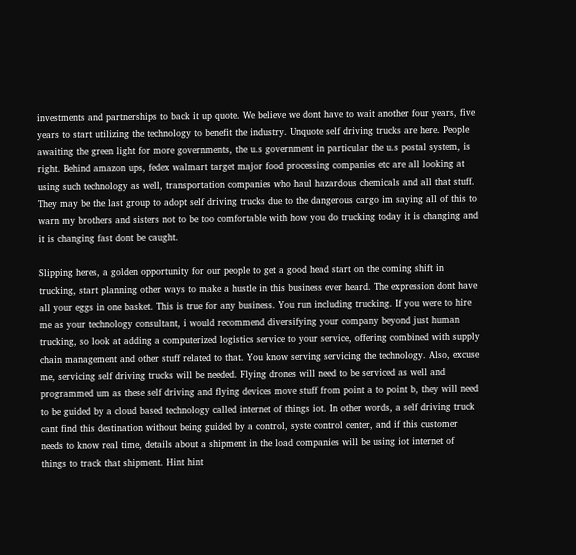investments and partnerships to back it up quote. We believe we dont have to wait another four years, five years to start utilizing the technology to benefit the industry. Unquote self driving trucks are here. People awaiting the green light for more governments, the u.s government in particular the u.s postal system, is right. Behind amazon ups, fedex walmart target major food processing companies etc are all looking at using such technology as well, transportation companies who haul hazardous chemicals and all that stuff. They may be the last group to adopt self driving trucks due to the dangerous cargo im saying all of this to warn my brothers and sisters not to be too comfortable with how you do trucking today it is changing and it is changing fast dont be caught.

Slipping heres, a golden opportunity for our people to get a good head start on the coming shift in trucking, start planning other ways to make a hustle in this business ever heard. The expression dont have all your eggs in one basket. This is true for any business. You run including trucking. If you were to hire me as your technology consultant, i would recommend diversifying your company beyond just human trucking, so look at adding a computerized logistics service to your service, offering combined with supply chain management and other stuff related to that. You know serving servicing the technology. Also, excuse me, servicing self driving trucks will be needed. Flying drones will need to be serviced as well and programmed um as these self driving and flying devices move stuff from point a to point b, they will need to be guided by a cloud based technology called internet of things iot. In other words, a self driving truck cant find this destination without being guided by a control, syste control center, and if this customer needs to know real time, details about a shipment in the load companies will be using iot internet of things to track that shipment. Hint hint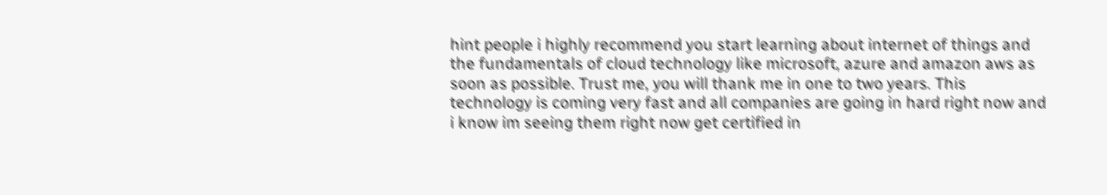hint people i highly recommend you start learning about internet of things and the fundamentals of cloud technology like microsoft, azure and amazon aws as soon as possible. Trust me, you will thank me in one to two years. This technology is coming very fast and all companies are going in hard right now and i know im seeing them right now get certified in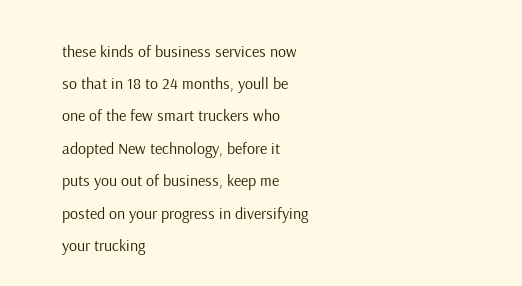these kinds of business services now so that in 18 to 24 months, youll be one of the few smart truckers who adopted New technology, before it puts you out of business, keep me posted on your progress in diversifying your trucking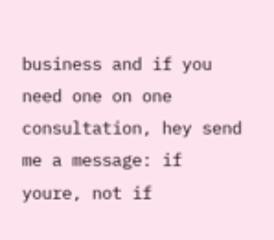business and if you need one on one consultation, hey send me a message: if youre, not if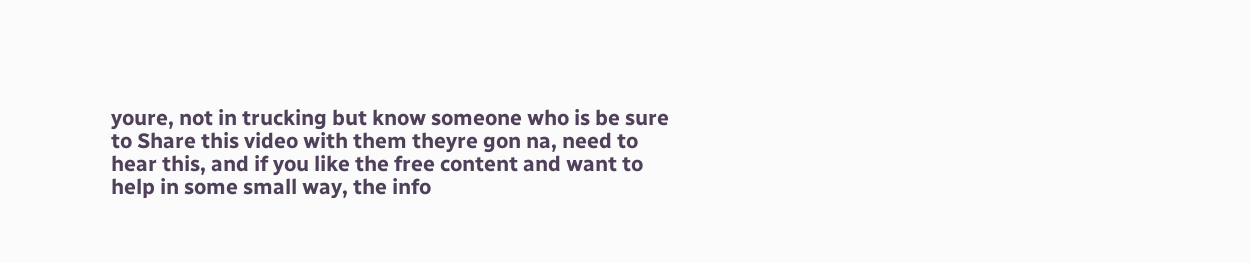youre, not in trucking but know someone who is be sure to Share this video with them theyre gon na, need to hear this, and if you like the free content and want to help in some small way, the info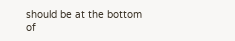should be at the bottom of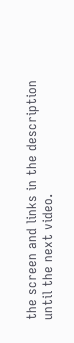the screen and links in the description until the next video.